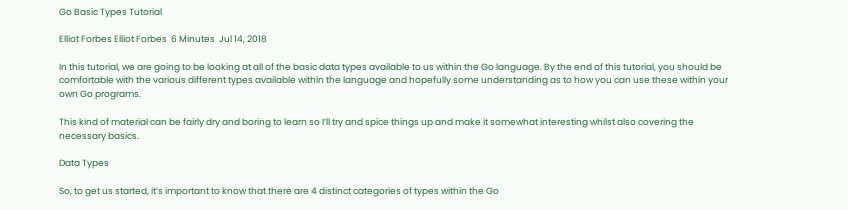Go Basic Types Tutorial

Elliot Forbes Elliot Forbes  6 Minutes  Jul 14, 2018

In this tutorial, we are going to be looking at all of the basic data types available to us within the Go language. By the end of this tutorial, you should be comfortable with the various different types available within the language and hopefully some understanding as to how you can use these within your own Go programs.

This kind of material can be fairly dry and boring to learn so I’ll try and spice things up and make it somewhat interesting whilst also covering the necessary basics.

Data Types

So, to get us started, it’s important to know that there are 4 distinct categories of types within the Go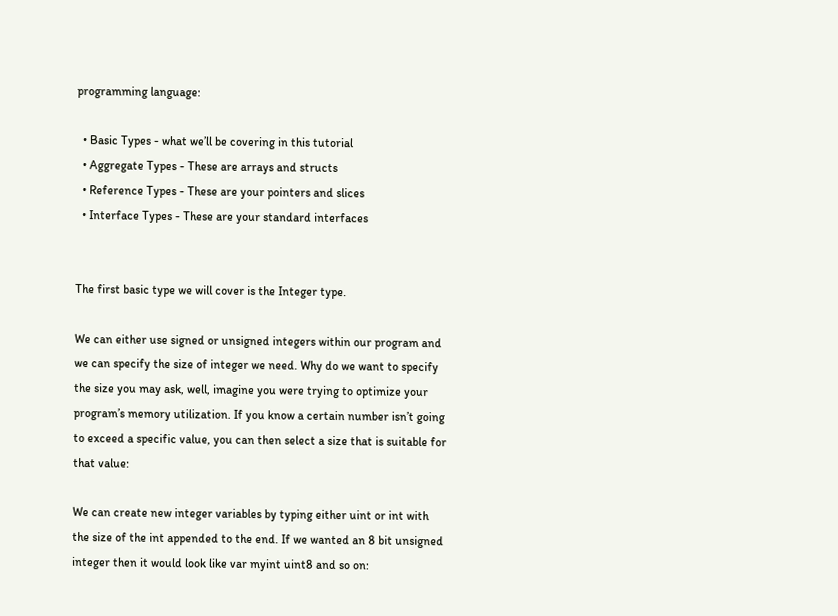programming language:

  • Basic Types - what we’ll be covering in this tutorial
  • Aggregate Types - These are arrays and structs
  • Reference Types - These are your pointers and slices
  • Interface Types - These are your standard interfaces


The first basic type we will cover is the Integer type.

We can either use signed or unsigned integers within our program and we can specify the size of integer we need. Why do we want to specify the size you may ask, well, imagine you were trying to optimize your program’s memory utilization. If you know a certain number isn’t going to exceed a specific value, you can then select a size that is suitable for that value:

We can create new integer variables by typing either uint or int with the size of the int appended to the end. If we wanted an 8 bit unsigned integer then it would look like var myint uint8 and so on: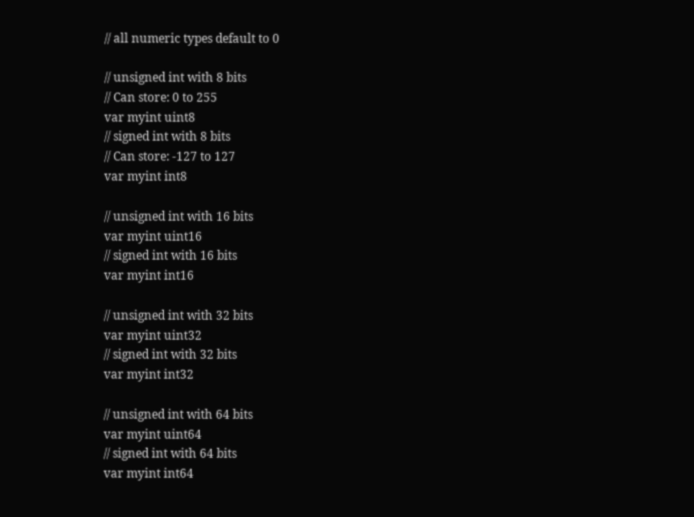// all numeric types default to 0

// unsigned int with 8 bits
// Can store: 0 to 255
var myint uint8
// signed int with 8 bits
// Can store: -127 to 127
var myint int8

// unsigned int with 16 bits
var myint uint16
// signed int with 16 bits
var myint int16

// unsigned int with 32 bits
var myint uint32
// signed int with 32 bits
var myint int32

// unsigned int with 64 bits
var myint uint64
// signed int with 64 bits
var myint int64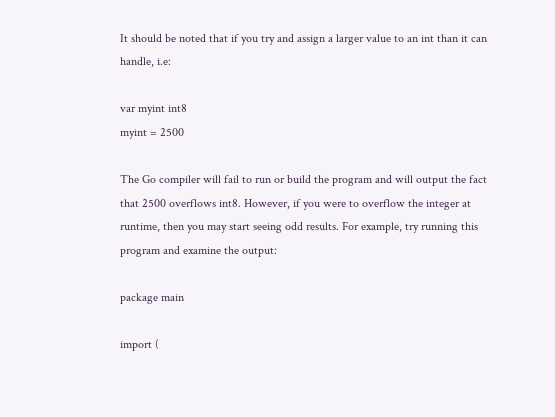It should be noted that if you try and assign a larger value to an int than it can handle, i.e:

var myint int8
myint = 2500

The Go compiler will fail to run or build the program and will output the fact that 2500 overflows int8. However, if you were to overflow the integer at runtime, then you may start seeing odd results. For example, try running this program and examine the output:

package main

import (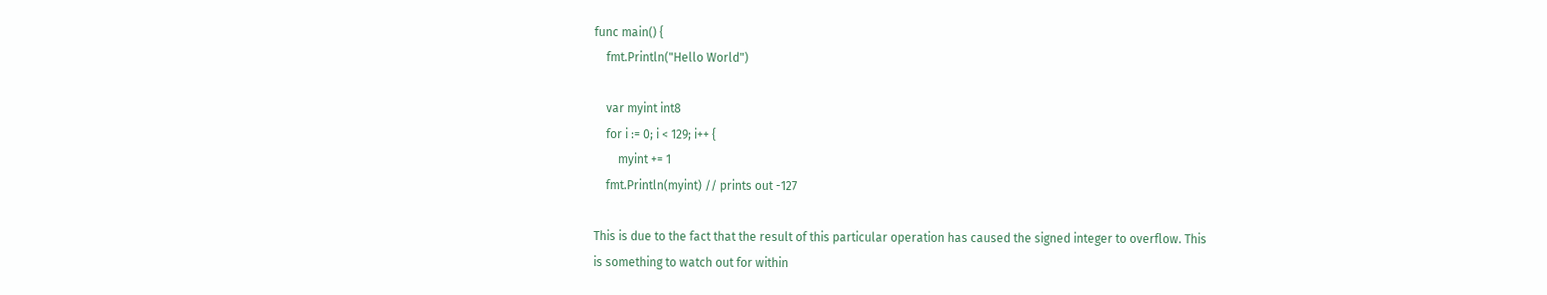func main() {
    fmt.Println("Hello World")

    var myint int8
    for i := 0; i < 129; i++ {
        myint += 1
    fmt.Println(myint) // prints out -127

This is due to the fact that the result of this particular operation has caused the signed integer to overflow. This is something to watch out for within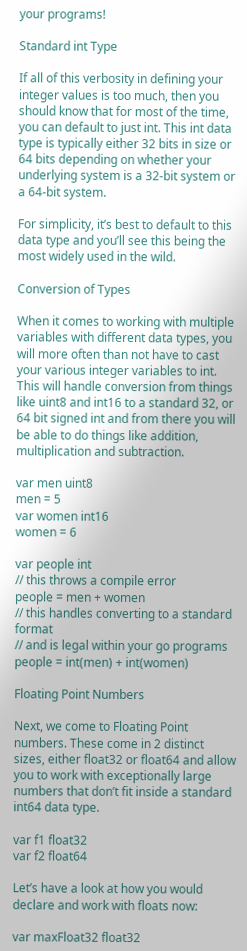your programs!

Standard int Type

If all of this verbosity in defining your integer values is too much, then you should know that for most of the time, you can default to just int. This int data type is typically either 32 bits in size or 64 bits depending on whether your underlying system is a 32-bit system or a 64-bit system.

For simplicity, it’s best to default to this data type and you’ll see this being the most widely used in the wild.

Conversion of Types

When it comes to working with multiple variables with different data types, you will more often than not have to cast your various integer variables to int. This will handle conversion from things like uint8 and int16 to a standard 32, or 64 bit signed int and from there you will be able to do things like addition, multiplication and subtraction.

var men uint8
men = 5
var women int16
women = 6

var people int
// this throws a compile error
people = men + women
// this handles converting to a standard format
// and is legal within your go programs
people = int(men) + int(women)

Floating Point Numbers

Next, we come to Floating Point numbers. These come in 2 distinct sizes, either float32 or float64 and allow you to work with exceptionally large numbers that don’t fit inside a standard int64 data type.

var f1 float32
var f2 float64

Let’s have a look at how you would declare and work with floats now:

var maxFloat32 float32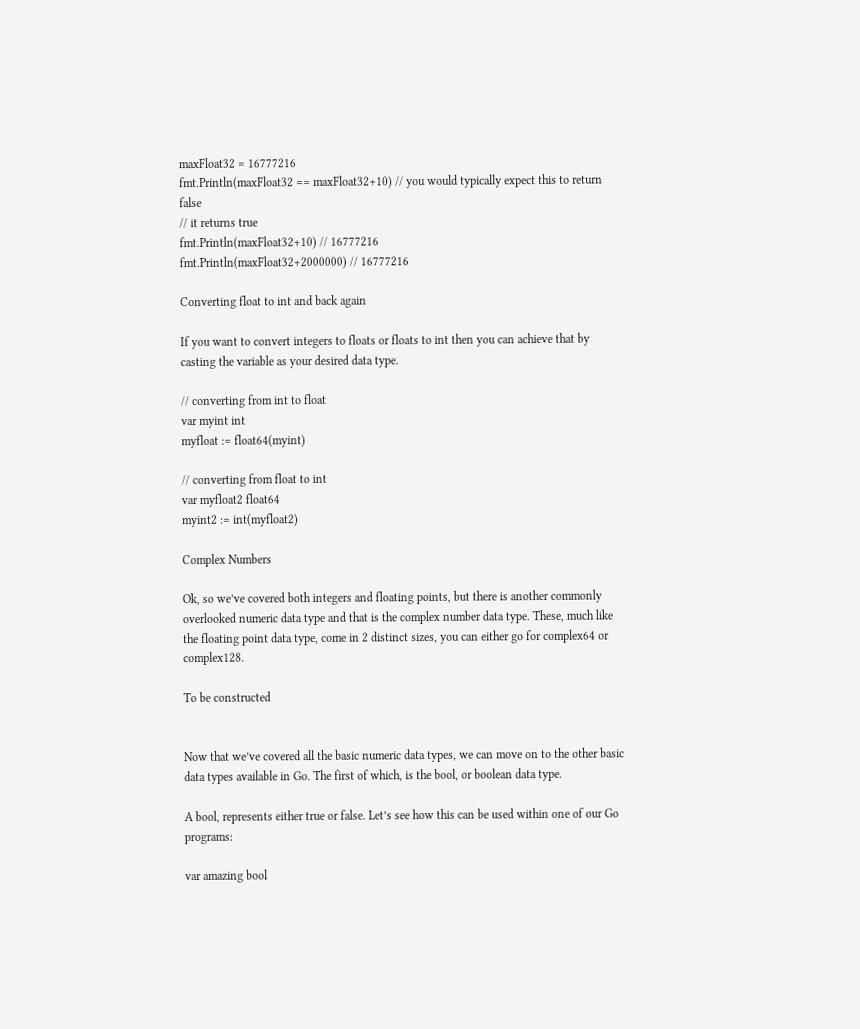maxFloat32 = 16777216
fmt.Println(maxFloat32 == maxFloat32+10) // you would typically expect this to return false
// it returns true
fmt.Println(maxFloat32+10) // 16777216
fmt.Println(maxFloat32+2000000) // 16777216

Converting float to int and back again

If you want to convert integers to floats or floats to int then you can achieve that by casting the variable as your desired data type.

// converting from int to float
var myint int
myfloat := float64(myint)

// converting from float to int
var myfloat2 float64
myint2 := int(myfloat2)

Complex Numbers

Ok, so we’ve covered both integers and floating points, but there is another commonly overlooked numeric data type and that is the complex number data type. These, much like the floating point data type, come in 2 distinct sizes, you can either go for complex64 or complex128.

To be constructed


Now that we’ve covered all the basic numeric data types, we can move on to the other basic data types available in Go. The first of which, is the bool, or boolean data type.

A bool, represents either true or false. Let’s see how this can be used within one of our Go programs:

var amazing bool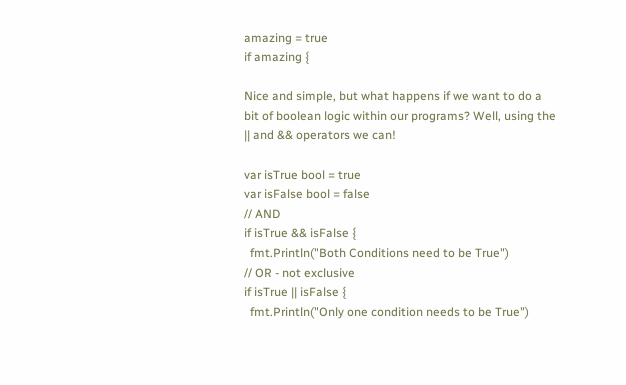amazing = true
if amazing {

Nice and simple, but what happens if we want to do a bit of boolean logic within our programs? Well, using the || and && operators we can!

var isTrue bool = true
var isFalse bool = false
// AND
if isTrue && isFalse {
  fmt.Println("Both Conditions need to be True")
// OR - not exclusive
if isTrue || isFalse {
  fmt.Println("Only one condition needs to be True")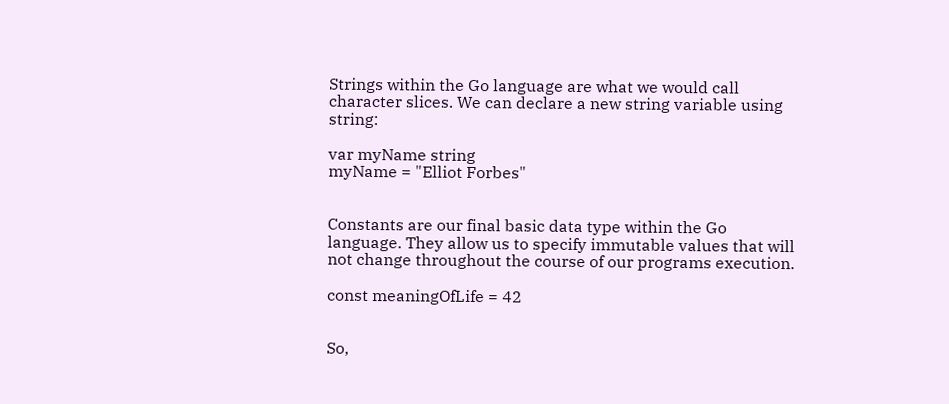Strings within the Go language are what we would call character slices. We can declare a new string variable using string:

var myName string
myName = "Elliot Forbes"


Constants are our final basic data type within the Go language. They allow us to specify immutable values that will not change throughout the course of our programs execution.

const meaningOfLife = 42


So,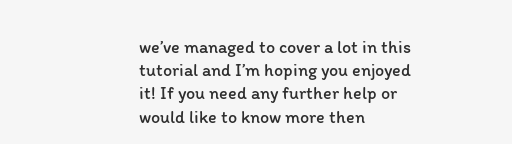we’ve managed to cover a lot in this tutorial and I’m hoping you enjoyed it! If you need any further help or would like to know more then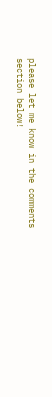please let me know in the comments section below!